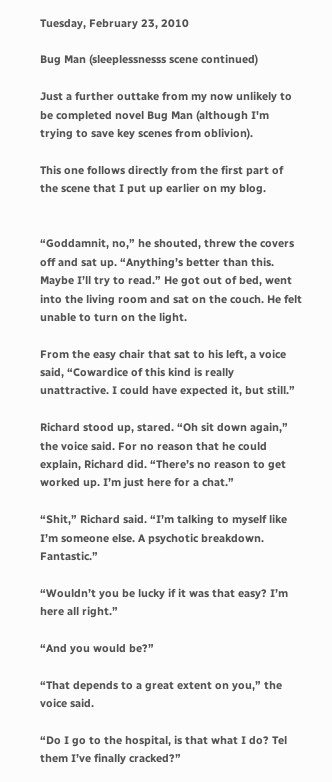Tuesday, February 23, 2010

Bug Man (sleeplessnesss scene continued)

Just a further outtake from my now unlikely to be completed novel Bug Man (although I'm trying to save key scenes from oblivion).

This one follows directly from the first part of the scene that I put up earlier on my blog.


“Goddamnit, no,” he shouted, threw the covers off and sat up. “Anything’s better than this. Maybe I’ll try to read.” He got out of bed, went into the living room and sat on the couch. He felt unable to turn on the light.

From the easy chair that sat to his left, a voice said, “Cowardice of this kind is really unattractive. I could have expected it, but still.”

Richard stood up, stared. “Oh sit down again,” the voice said. For no reason that he could explain, Richard did. “There’s no reason to get worked up. I’m just here for a chat.”

“Shit,” Richard said. “I’m talking to myself like I’m someone else. A psychotic breakdown. Fantastic.”

“Wouldn’t you be lucky if it was that easy? I’m here all right.”

“And you would be?”

“That depends to a great extent on you,” the voice said.

“Do I go to the hospital, is that what I do? Tel them I’ve finally cracked?”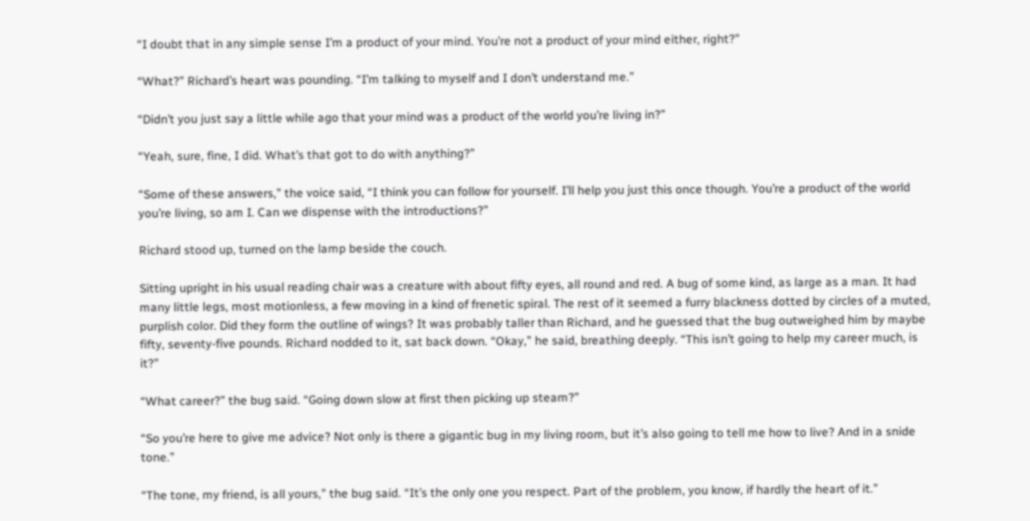“I doubt that in any simple sense I’m a product of your mind. You’re not a product of your mind either, right?”

“What?” Richard’s heart was pounding. “I’m talking to myself and I don’t understand me.”

“Didn’t you just say a little while ago that your mind was a product of the world you’re living in?”

“Yeah, sure, fine, I did. What’s that got to do with anything?”

“Some of these answers,” the voice said, “I think you can follow for yourself. I’ll help you just this once though. You’re a product of the world you’re living, so am I. Can we dispense with the introductions?”

Richard stood up, turned on the lamp beside the couch.

Sitting upright in his usual reading chair was a creature with about fifty eyes, all round and red. A bug of some kind, as large as a man. It had many little legs, most motionless, a few moving in a kind of frenetic spiral. The rest of it seemed a furry blackness dotted by circles of a muted, purplish color. Did they form the outline of wings? It was probably taller than Richard, and he guessed that the bug outweighed him by maybe fifty, seventy-five pounds. Richard nodded to it, sat back down. “Okay,” he said, breathing deeply. “This isn’t going to help my career much, is it?”

“What career?” the bug said. “Going down slow at first then picking up steam?”

“So you’re here to give me advice? Not only is there a gigantic bug in my living room, but it’s also going to tell me how to live? And in a snide tone.”

“The tone, my friend, is all yours,” the bug said. “It’s the only one you respect. Part of the problem, you know, if hardly the heart of it.”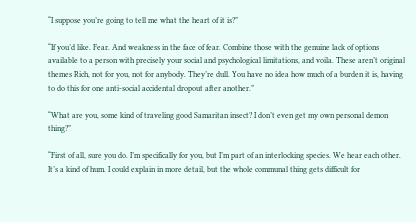“I suppose you’re going to tell me what the heart of it is?”

“If you’d like. Fear. And weakness in the face of fear. Combine those with the genuine lack of options available to a person with precisely your social and psychological limitations, and voila. These aren’t original themes Rich, not for you, not for anybody. They’re dull. You have no idea how much of a burden it is, having to do this for one anti-social accidental dropout after another.”

“What are you, some kind of traveling good Samaritan insect? I don’t even get my own personal demon thing?”

“First of all, sure you do. I’m specifically for you, but I’m part of an interlocking species. We hear each other. It’s a kind of hum. I could explain in more detail, but the whole communal thing gets difficult for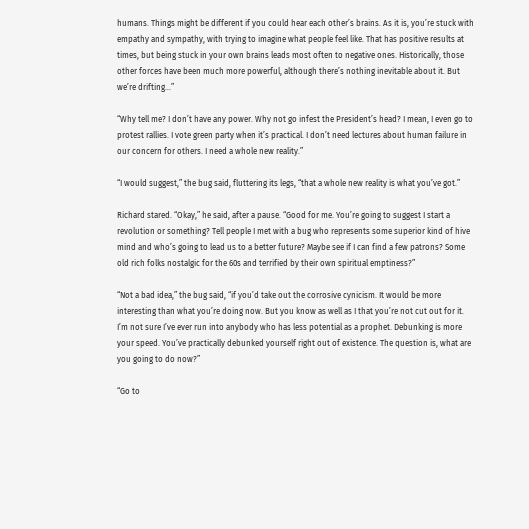humans. Things might be different if you could hear each other’s brains. As it is, you’re stuck with empathy and sympathy, with trying to imagine what people feel like. That has positive results at times, but being stuck in your own brains leads most often to negative ones. Historically, those other forces have been much more powerful, although there’s nothing inevitable about it. But we’re drifting...”

“Why tell me? I don’t have any power. Why not go infest the President’s head? I mean, I even go to protest rallies. I vote green party when it’s practical. I don’t need lectures about human failure in our concern for others. I need a whole new reality.”

“I would suggest,” the bug said, fluttering its legs, “that a whole new reality is what you’ve got.”

Richard stared. “Okay,” he said, after a pause. “Good for me. You’re going to suggest I start a revolution or something? Tell people I met with a bug who represents some superior kind of hive mind and who’s going to lead us to a better future? Maybe see if I can find a few patrons? Some old rich folks nostalgic for the 60s and terrified by their own spiritual emptiness?”

“Not a bad idea,” the bug said, “if you’d take out the corrosive cynicism. It would be more interesting than what you’re doing now. But you know as well as I that you’re not cut out for it. I’m not sure I’ve ever run into anybody who has less potential as a prophet. Debunking is more your speed. You’ve practically debunked yourself right out of existence. The question is, what are you going to do now?”

“Go to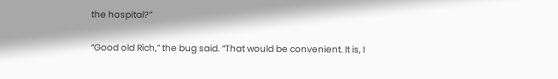the hospital?”

“Good old Rich,” the bug said. “That would be convenient. It is, I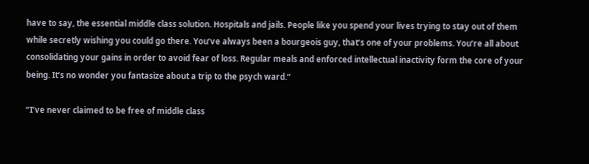have to say, the essential middle class solution. Hospitals and jails. People like you spend your lives trying to stay out of them while secretly wishing you could go there. You’ve always been a bourgeois guy, that’s one of your problems. You’re all about consolidating your gains in order to avoid fear of loss. Regular meals and enforced intellectual inactivity form the core of your being. It’s no wonder you fantasize about a trip to the psych ward.”

“I’ve never claimed to be free of middle class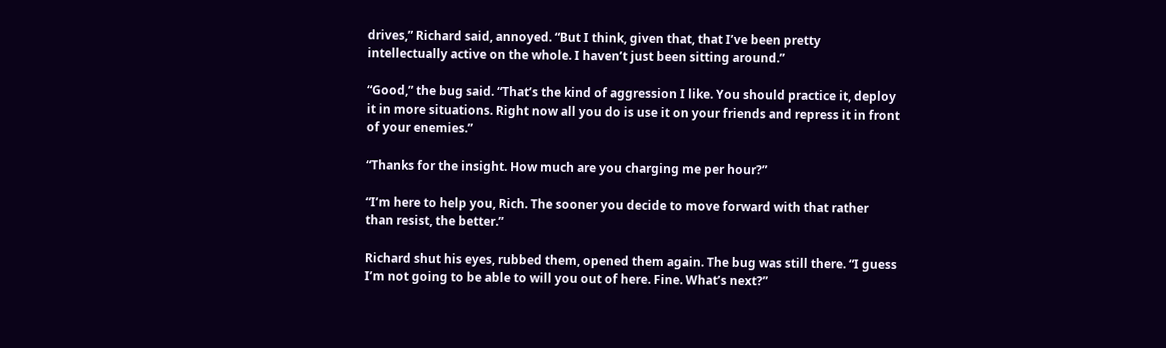drives,” Richard said, annoyed. “But I think, given that, that I’ve been pretty intellectually active on the whole. I haven’t just been sitting around.”

“Good,” the bug said. “That’s the kind of aggression I like. You should practice it, deploy it in more situations. Right now all you do is use it on your friends and repress it in front of your enemies.”

“Thanks for the insight. How much are you charging me per hour?”

“I’m here to help you, Rich. The sooner you decide to move forward with that rather than resist, the better.”

Richard shut his eyes, rubbed them, opened them again. The bug was still there. “I guess I’m not going to be able to will you out of here. Fine. What’s next?”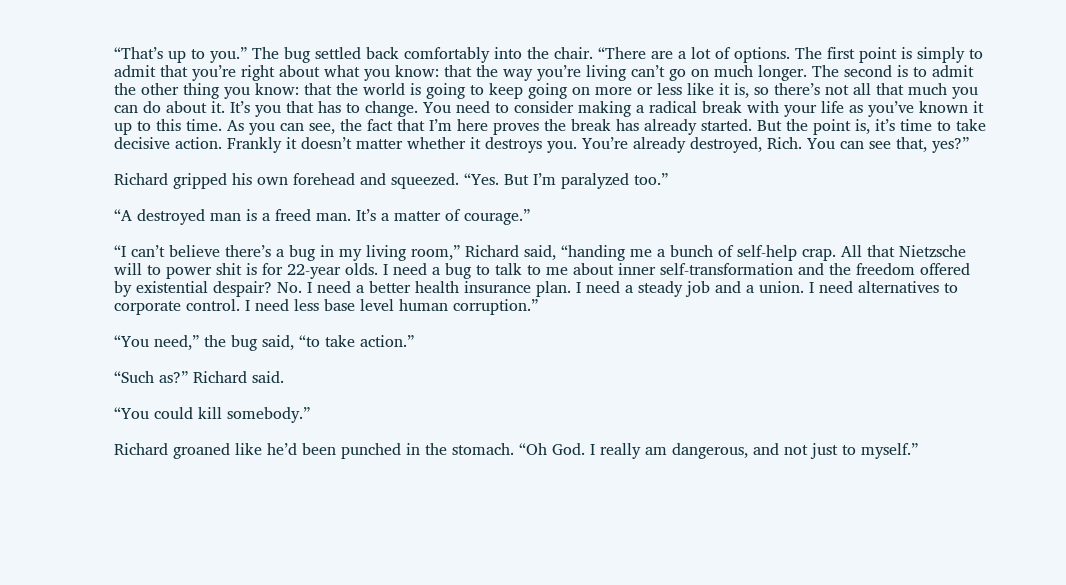“That’s up to you.” The bug settled back comfortably into the chair. “There are a lot of options. The first point is simply to admit that you’re right about what you know: that the way you’re living can’t go on much longer. The second is to admit the other thing you know: that the world is going to keep going on more or less like it is, so there’s not all that much you can do about it. It’s you that has to change. You need to consider making a radical break with your life as you’ve known it up to this time. As you can see, the fact that I’m here proves the break has already started. But the point is, it’s time to take decisive action. Frankly it doesn’t matter whether it destroys you. You’re already destroyed, Rich. You can see that, yes?”

Richard gripped his own forehead and squeezed. “Yes. But I’m paralyzed too.”

“A destroyed man is a freed man. It’s a matter of courage.”

“I can’t believe there’s a bug in my living room,” Richard said, “handing me a bunch of self-help crap. All that Nietzsche will to power shit is for 22-year olds. I need a bug to talk to me about inner self-transformation and the freedom offered by existential despair? No. I need a better health insurance plan. I need a steady job and a union. I need alternatives to corporate control. I need less base level human corruption.”

“You need,” the bug said, “to take action.”

“Such as?” Richard said.

“You could kill somebody.”

Richard groaned like he’d been punched in the stomach. “Oh God. I really am dangerous, and not just to myself.”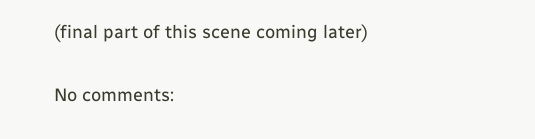(final part of this scene coming later)

No comments: